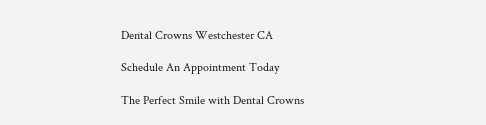Dental Crowns Westchester CA

Schedule An Appointment Today

The Perfect Smile with Dental Crowns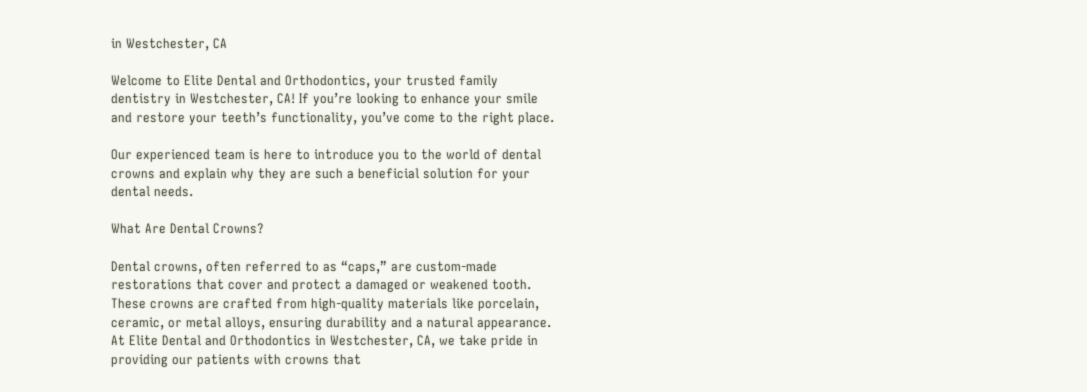in Westchester, CA

Welcome to Elite Dental and Orthodontics, your trusted family dentistry in Westchester, CA! If you’re looking to enhance your smile and restore your teeth’s functionality, you’ve come to the right place.

Our experienced team is here to introduce you to the world of dental crowns and explain why they are such a beneficial solution for your dental needs.

What Are Dental Crowns?

Dental crowns, often referred to as “caps,” are custom-made restorations that cover and protect a damaged or weakened tooth. These crowns are crafted from high-quality materials like porcelain, ceramic, or metal alloys, ensuring durability and a natural appearance. At Elite Dental and Orthodontics in Westchester, CA, we take pride in providing our patients with crowns that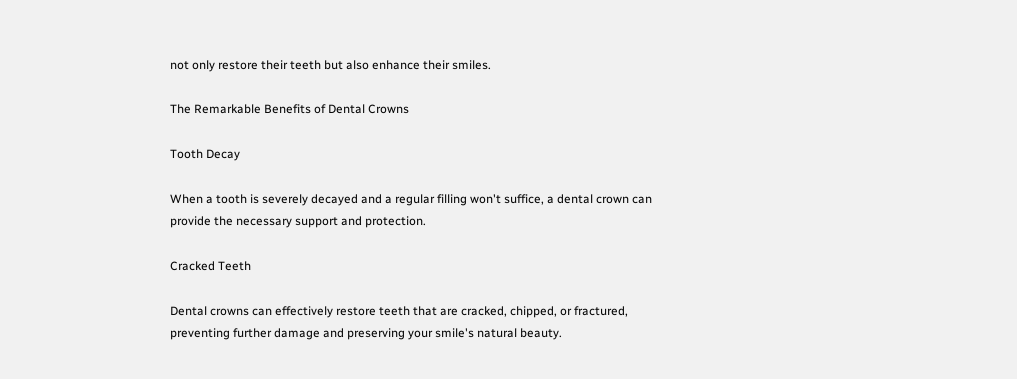not only restore their teeth but also enhance their smiles.

The Remarkable Benefits of Dental Crowns

Tooth Decay

When a tooth is severely decayed and a regular filling won't suffice, a dental crown can provide the necessary support and protection.

Cracked Teeth

Dental crowns can effectively restore teeth that are cracked, chipped, or fractured, preventing further damage and preserving your smile's natural beauty.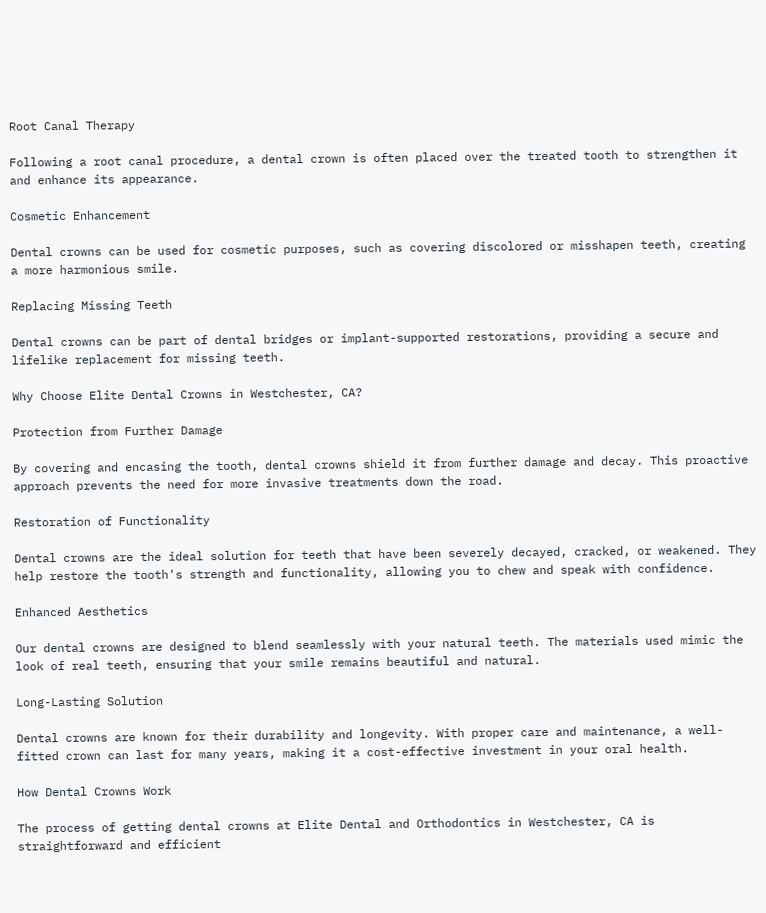Root Canal Therapy

Following a root canal procedure, a dental crown is often placed over the treated tooth to strengthen it and enhance its appearance.

Cosmetic Enhancement

Dental crowns can be used for cosmetic purposes, such as covering discolored or misshapen teeth, creating a more harmonious smile.

Replacing Missing Teeth

Dental crowns can be part of dental bridges or implant-supported restorations, providing a secure and lifelike replacement for missing teeth.

Why Choose Elite Dental Crowns in Westchester, CA?

Protection from Further Damage

By covering and encasing the tooth, dental crowns shield it from further damage and decay. This proactive approach prevents the need for more invasive treatments down the road.

Restoration of Functionality

Dental crowns are the ideal solution for teeth that have been severely decayed, cracked, or weakened. They help restore the tooth's strength and functionality, allowing you to chew and speak with confidence.

Enhanced Aesthetics

Our dental crowns are designed to blend seamlessly with your natural teeth. The materials used mimic the look of real teeth, ensuring that your smile remains beautiful and natural.

Long-Lasting Solution

Dental crowns are known for their durability and longevity. With proper care and maintenance, a well-fitted crown can last for many years, making it a cost-effective investment in your oral health.

How Dental Crowns Work

The process of getting dental crowns at Elite Dental and Orthodontics in Westchester, CA is straightforward and efficient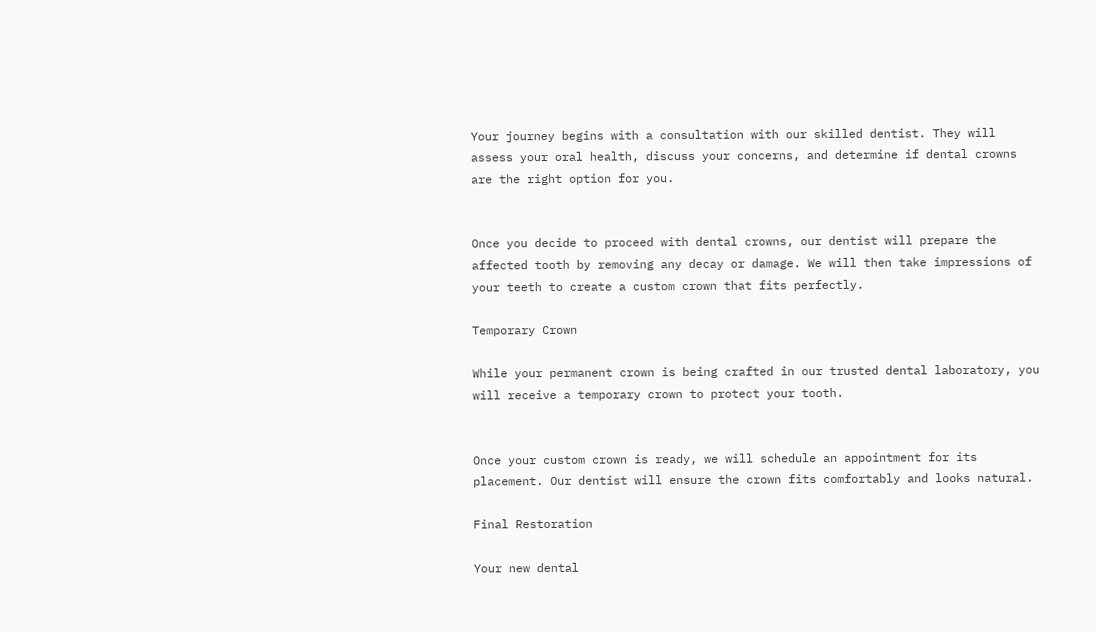Your journey begins with a consultation with our skilled dentist. They will assess your oral health, discuss your concerns, and determine if dental crowns are the right option for you.


Once you decide to proceed with dental crowns, our dentist will prepare the affected tooth by removing any decay or damage. We will then take impressions of your teeth to create a custom crown that fits perfectly.

Temporary Crown

While your permanent crown is being crafted in our trusted dental laboratory, you will receive a temporary crown to protect your tooth.


Once your custom crown is ready, we will schedule an appointment for its placement. Our dentist will ensure the crown fits comfortably and looks natural.

Final Restoration

Your new dental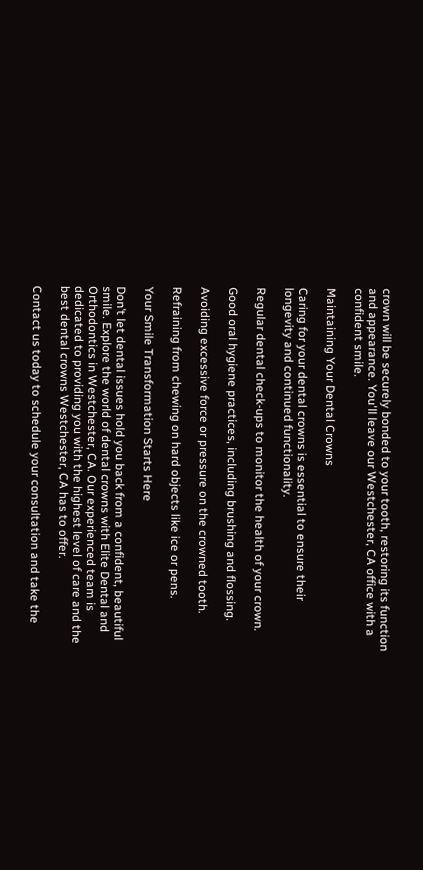crown will be securely bonded to your tooth, restoring its function and appearance. You'll leave our Westchester, CA office with a confident smile.

Maintaining Your Dental Crowns

Caring for your dental crowns is essential to ensure their longevity and continued functionality.

Regular dental check-ups to monitor the health of your crown.

Good oral hygiene practices, including brushing and flossing.

Avoiding excessive force or pressure on the crowned tooth.

Refraining from chewing on hard objects like ice or pens.

Your Smile Transformation Starts Here

Don’t let dental issues hold you back from a confident, beautiful smile. Explore the world of dental crowns with Elite Dental and Orthodontics in Westchester, CA. Our experienced team is dedicated to providing you with the highest level of care and the best dental crowns Westchester, CA has to offer.

Contact us today to schedule your consultation and take the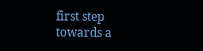first step towards a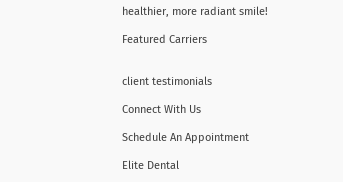healthier, more radiant smile!

Featured Carriers


client testimonials

Connect With Us

Schedule An Appointment

Elite Dental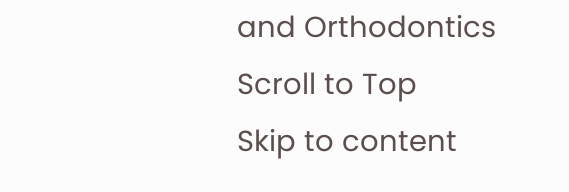and Orthodontics
Scroll to Top
Skip to content